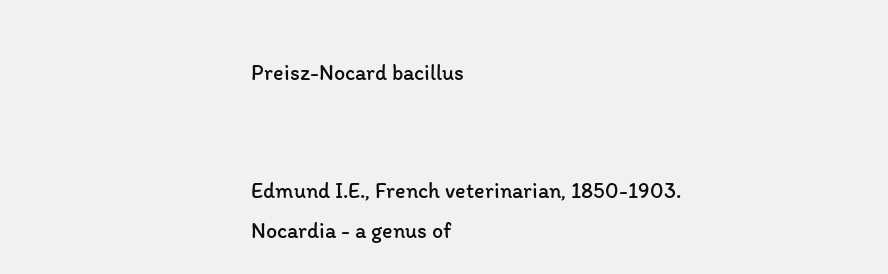Preisz-Nocard bacillus


Edmund I.E., French veterinarian, 1850-1903.
Nocardia - a genus of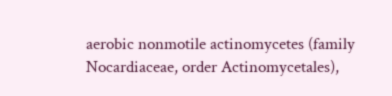aerobic nonmotile actinomycetes (family Nocardiaceae, order Actinomycetales),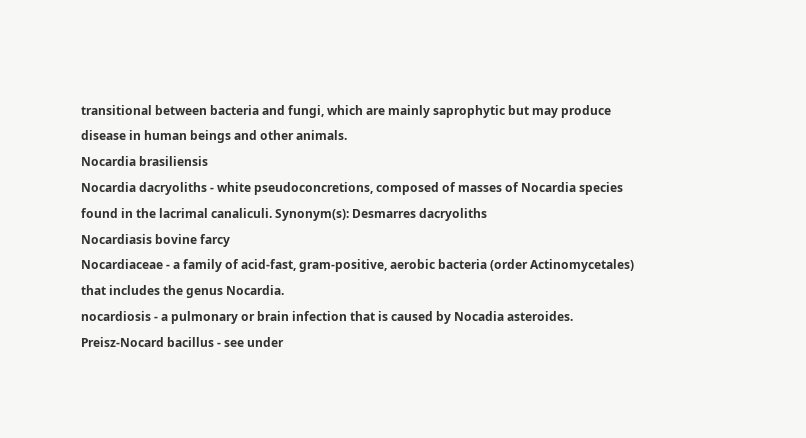transitional between bacteria and fungi, which are mainly saprophytic but may produce disease in human beings and other animals.
Nocardia brasiliensis
Nocardia dacryoliths - white pseudoconcretions, composed of masses of Nocardia species found in the lacrimal canaliculi. Synonym(s): Desmarres dacryoliths
Nocardiasis bovine farcy
Nocardiaceae - a family of acid-fast, gram-positive, aerobic bacteria (order Actinomycetales) that includes the genus Nocardia.
nocardiosis - a pulmonary or brain infection that is caused by Nocadia asteroides.
Preisz-Nocard bacillus - see under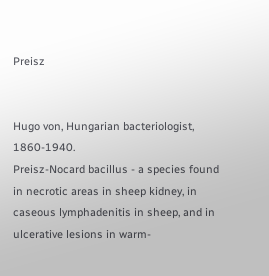Preisz


Hugo von, Hungarian bacteriologist, 1860-1940.
Preisz-Nocard bacillus - a species found in necrotic areas in sheep kidney, in caseous lymphadenitis in sheep, and in ulcerative lesions in warm-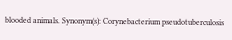blooded animals. Synonym(s): Corynebacterium pseudotuberculosis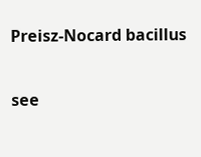Preisz-Nocard bacillus

see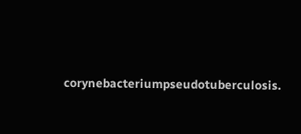corynebacteriumpseudotuberculosis.